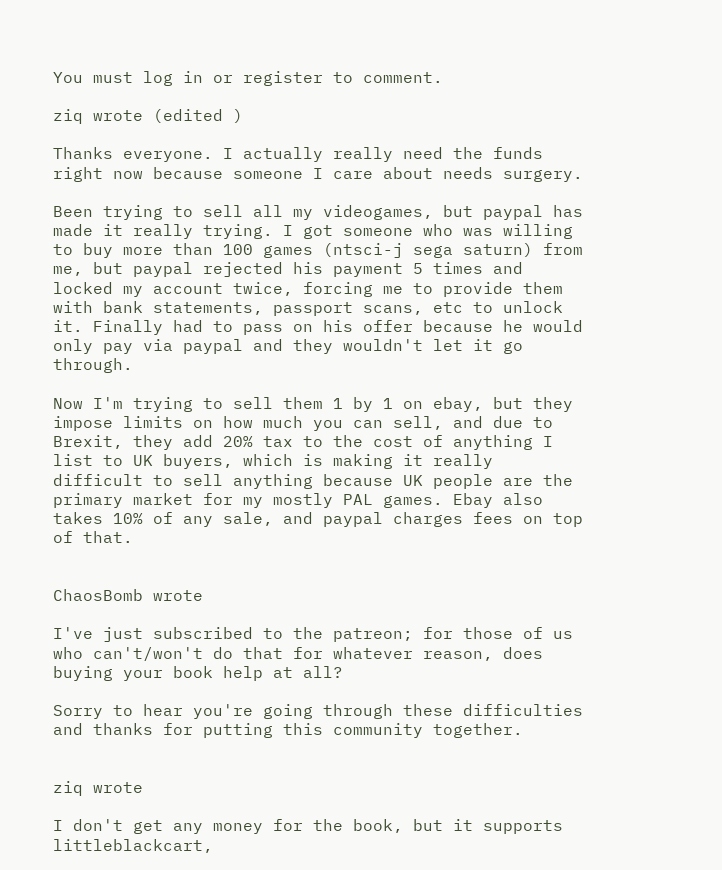You must log in or register to comment.

ziq wrote (edited )

Thanks everyone. I actually really need the funds right now because someone I care about needs surgery.

Been trying to sell all my videogames, but paypal has made it really trying. I got someone who was willing to buy more than 100 games (ntsci-j sega saturn) from me, but paypal rejected his payment 5 times and locked my account twice, forcing me to provide them with bank statements, passport scans, etc to unlock it. Finally had to pass on his offer because he would only pay via paypal and they wouldn't let it go through.

Now I'm trying to sell them 1 by 1 on ebay, but they impose limits on how much you can sell, and due to Brexit, they add 20% tax to the cost of anything I list to UK buyers, which is making it really difficult to sell anything because UK people are the primary market for my mostly PAL games. Ebay also takes 10% of any sale, and paypal charges fees on top of that.


ChaosBomb wrote

I've just subscribed to the patreon; for those of us who can't/won't do that for whatever reason, does buying your book help at all?

Sorry to hear you're going through these difficulties and thanks for putting this community together.


ziq wrote

I don't get any money for the book, but it supports littleblackcart,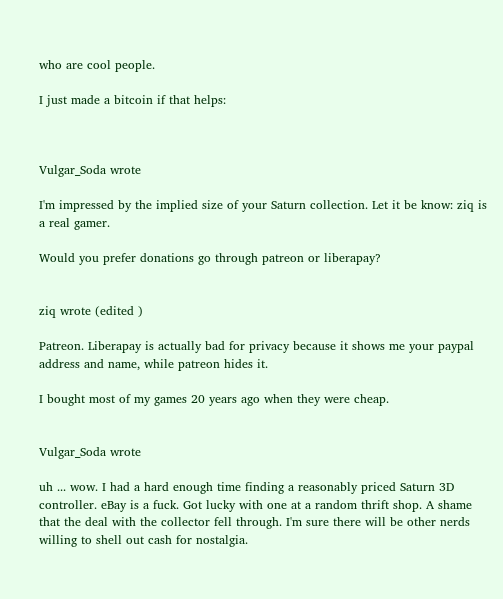who are cool people.

I just made a bitcoin if that helps:



Vulgar_Soda wrote

I'm impressed by the implied size of your Saturn collection. Let it be know: ziq is a real gamer.

Would you prefer donations go through patreon or liberapay?


ziq wrote (edited )

Patreon. Liberapay is actually bad for privacy because it shows me your paypal address and name, while patreon hides it.

I bought most of my games 20 years ago when they were cheap.


Vulgar_Soda wrote

uh ... wow. I had a hard enough time finding a reasonably priced Saturn 3D controller. eBay is a fuck. Got lucky with one at a random thrift shop. A shame that the deal with the collector fell through. I'm sure there will be other nerds willing to shell out cash for nostalgia.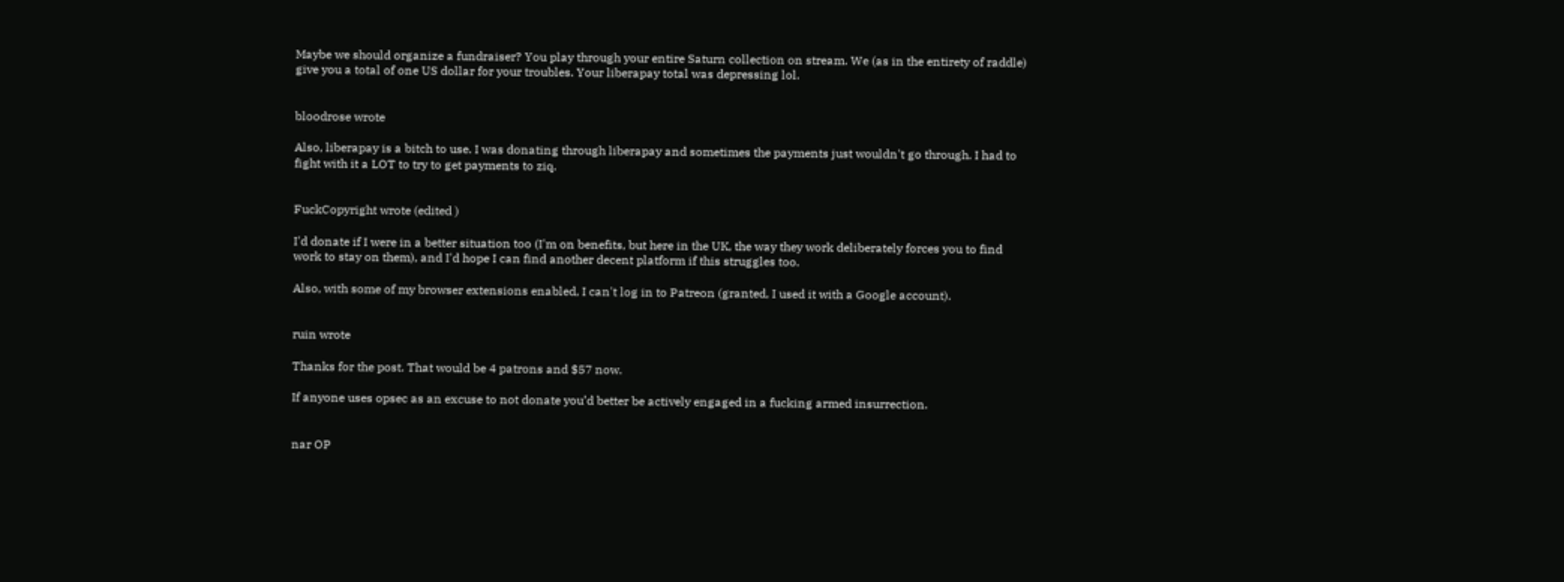Maybe we should organize a fundraiser? You play through your entire Saturn collection on stream. We (as in the entirety of raddle) give you a total of one US dollar for your troubles. Your liberapay total was depressing lol.


bloodrose wrote

Also, liberapay is a bitch to use. I was donating through liberapay and sometimes the payments just wouldn't go through. I had to fight with it a LOT to try to get payments to ziq.


FuckCopyright wrote (edited )

I'd donate if I were in a better situation too (I'm on benefits, but here in the UK, the way they work deliberately forces you to find work to stay on them), and I'd hope I can find another decent platform if this struggles too.

Also, with some of my browser extensions enabled, I can't log in to Patreon (granted, I used it with a Google account).


ruin wrote

Thanks for the post. That would be 4 patrons and $57 now.

If anyone uses opsec as an excuse to not donate you’d better be actively engaged in a fucking armed insurrection.


nar OP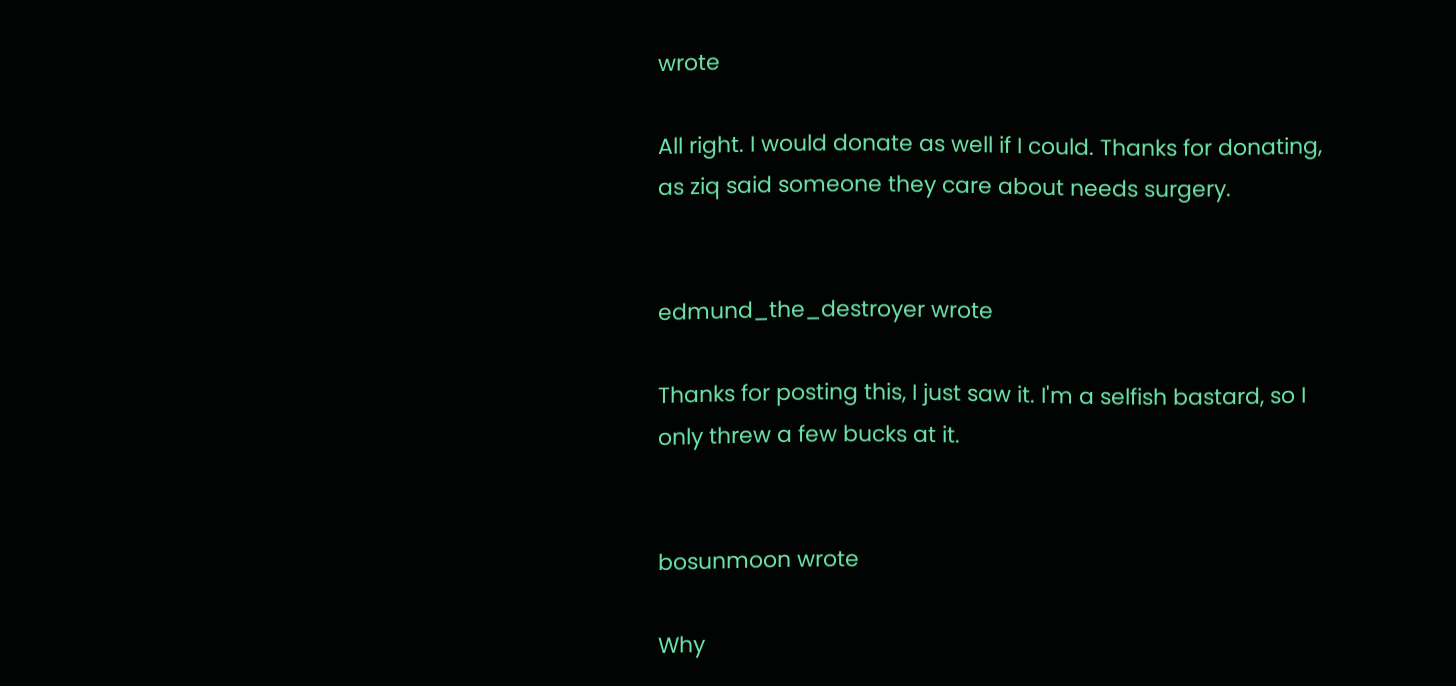wrote

All right. I would donate as well if I could. Thanks for donating, as ziq said someone they care about needs surgery.


edmund_the_destroyer wrote

Thanks for posting this, I just saw it. I'm a selfish bastard, so I only threw a few bucks at it.


bosunmoon wrote

Why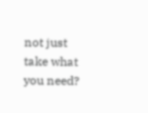not just take what you need?